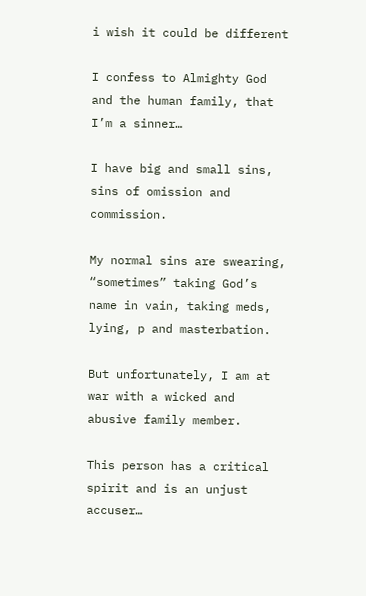i wish it could be different

I confess to Almighty God and the human family, that I’m a sinner…

I have big and small sins, sins of omission and commission.

My normal sins are swearing, “sometimes” taking God’s name in vain, taking meds, lying, p and masterbation.

But unfortunately, I am at war with a wicked and abusive family member.

This person has a critical spirit and is an unjust accuser…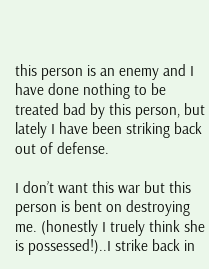this person is an enemy and I have done nothing to be treated bad by this person, but lately I have been striking back out of defense.

I don’t want this war but this person is bent on destroying me. (honestly I truely think she is possessed!)..I strike back in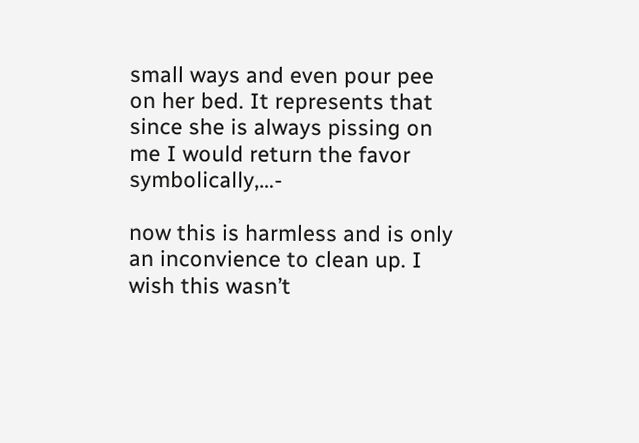small ways and even pour pee on her bed. It represents that since she is always pissing on me I would return the favor symbolically,…-

now this is harmless and is only an inconvience to clean up. I wish this wasn’t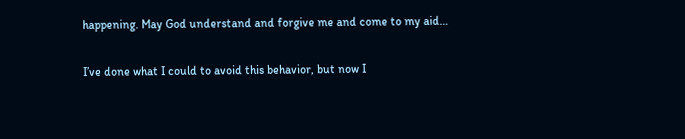happening. May God understand and forgive me and come to my aid…

I’ve done what I could to avoid this behavior, but now I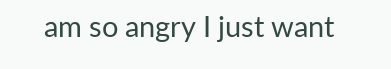am so angry I just want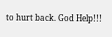to hurt back. God Help!!!